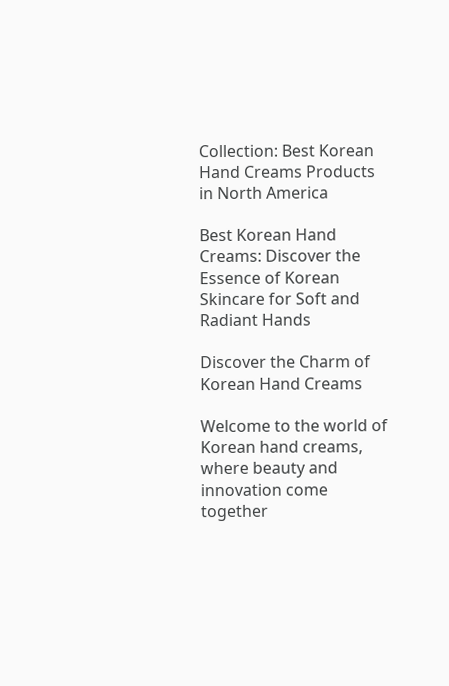Collection: Best Korean Hand Creams Products in North America

Best Korean Hand Creams: Discover the Essence of Korean Skincare for Soft and Radiant Hands

Discover the Charm of Korean Hand Creams

Welcome to the world of Korean hand creams, where beauty and innovation come together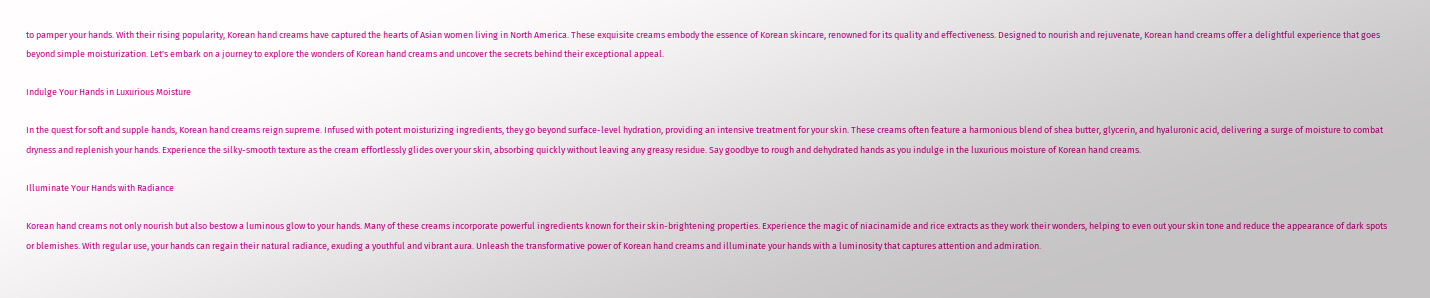to pamper your hands. With their rising popularity, Korean hand creams have captured the hearts of Asian women living in North America. These exquisite creams embody the essence of Korean skincare, renowned for its quality and effectiveness. Designed to nourish and rejuvenate, Korean hand creams offer a delightful experience that goes beyond simple moisturization. Let's embark on a journey to explore the wonders of Korean hand creams and uncover the secrets behind their exceptional appeal.

Indulge Your Hands in Luxurious Moisture

In the quest for soft and supple hands, Korean hand creams reign supreme. Infused with potent moisturizing ingredients, they go beyond surface-level hydration, providing an intensive treatment for your skin. These creams often feature a harmonious blend of shea butter, glycerin, and hyaluronic acid, delivering a surge of moisture to combat dryness and replenish your hands. Experience the silky-smooth texture as the cream effortlessly glides over your skin, absorbing quickly without leaving any greasy residue. Say goodbye to rough and dehydrated hands as you indulge in the luxurious moisture of Korean hand creams.

Illuminate Your Hands with Radiance

Korean hand creams not only nourish but also bestow a luminous glow to your hands. Many of these creams incorporate powerful ingredients known for their skin-brightening properties. Experience the magic of niacinamide and rice extracts as they work their wonders, helping to even out your skin tone and reduce the appearance of dark spots or blemishes. With regular use, your hands can regain their natural radiance, exuding a youthful and vibrant aura. Unleash the transformative power of Korean hand creams and illuminate your hands with a luminosity that captures attention and admiration.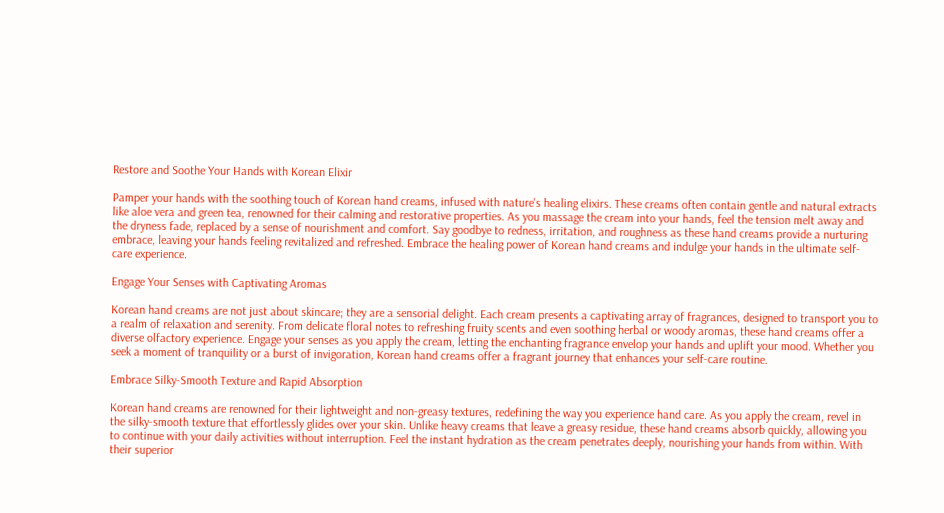Restore and Soothe Your Hands with Korean Elixir

Pamper your hands with the soothing touch of Korean hand creams, infused with nature's healing elixirs. These creams often contain gentle and natural extracts like aloe vera and green tea, renowned for their calming and restorative properties. As you massage the cream into your hands, feel the tension melt away and the dryness fade, replaced by a sense of nourishment and comfort. Say goodbye to redness, irritation, and roughness as these hand creams provide a nurturing embrace, leaving your hands feeling revitalized and refreshed. Embrace the healing power of Korean hand creams and indulge your hands in the ultimate self-care experience.

Engage Your Senses with Captivating Aromas

Korean hand creams are not just about skincare; they are a sensorial delight. Each cream presents a captivating array of fragrances, designed to transport you to a realm of relaxation and serenity. From delicate floral notes to refreshing fruity scents and even soothing herbal or woody aromas, these hand creams offer a diverse olfactory experience. Engage your senses as you apply the cream, letting the enchanting fragrance envelop your hands and uplift your mood. Whether you seek a moment of tranquility or a burst of invigoration, Korean hand creams offer a fragrant journey that enhances your self-care routine.

Embrace Silky-Smooth Texture and Rapid Absorption

Korean hand creams are renowned for their lightweight and non-greasy textures, redefining the way you experience hand care. As you apply the cream, revel in the silky-smooth texture that effortlessly glides over your skin. Unlike heavy creams that leave a greasy residue, these hand creams absorb quickly, allowing you to continue with your daily activities without interruption. Feel the instant hydration as the cream penetrates deeply, nourishing your hands from within. With their superior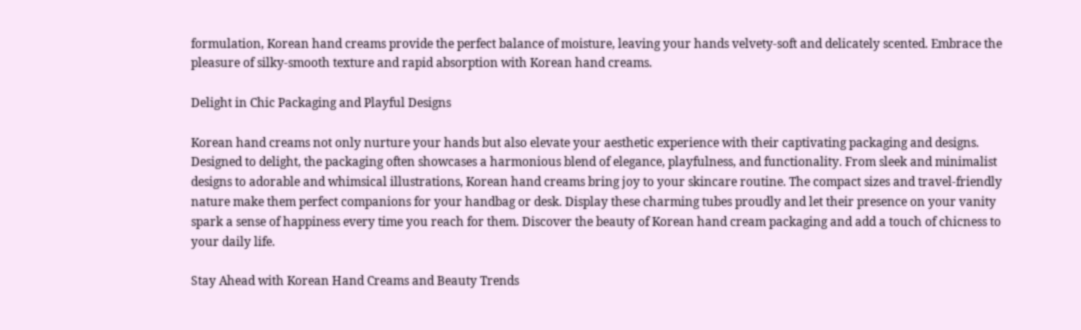formulation, Korean hand creams provide the perfect balance of moisture, leaving your hands velvety-soft and delicately scented. Embrace the pleasure of silky-smooth texture and rapid absorption with Korean hand creams.

Delight in Chic Packaging and Playful Designs

Korean hand creams not only nurture your hands but also elevate your aesthetic experience with their captivating packaging and designs. Designed to delight, the packaging often showcases a harmonious blend of elegance, playfulness, and functionality. From sleek and minimalist designs to adorable and whimsical illustrations, Korean hand creams bring joy to your skincare routine. The compact sizes and travel-friendly nature make them perfect companions for your handbag or desk. Display these charming tubes proudly and let their presence on your vanity spark a sense of happiness every time you reach for them. Discover the beauty of Korean hand cream packaging and add a touch of chicness to your daily life.

Stay Ahead with Korean Hand Creams and Beauty Trends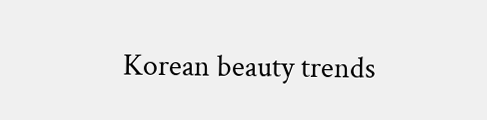Korean beauty trends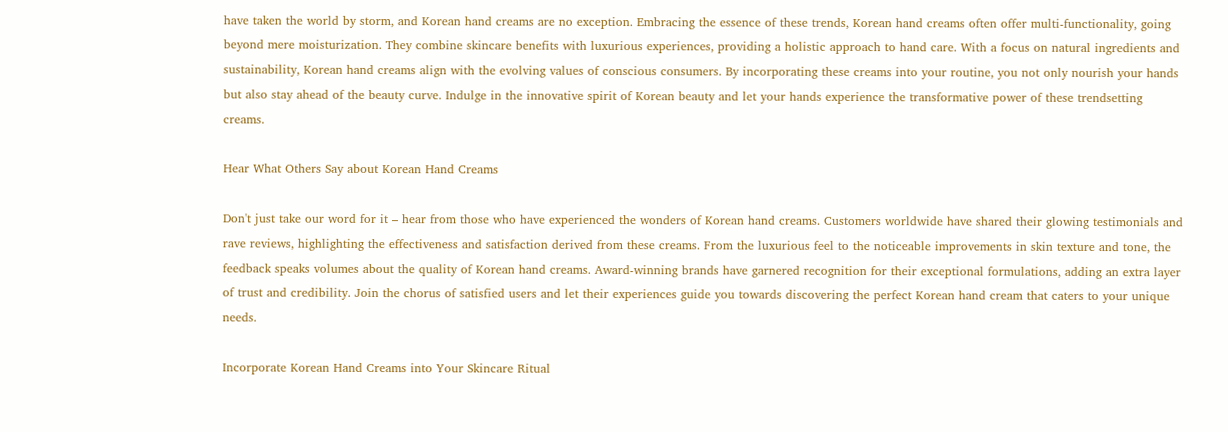have taken the world by storm, and Korean hand creams are no exception. Embracing the essence of these trends, Korean hand creams often offer multi-functionality, going beyond mere moisturization. They combine skincare benefits with luxurious experiences, providing a holistic approach to hand care. With a focus on natural ingredients and sustainability, Korean hand creams align with the evolving values of conscious consumers. By incorporating these creams into your routine, you not only nourish your hands but also stay ahead of the beauty curve. Indulge in the innovative spirit of Korean beauty and let your hands experience the transformative power of these trendsetting creams.

Hear What Others Say about Korean Hand Creams

Don't just take our word for it – hear from those who have experienced the wonders of Korean hand creams. Customers worldwide have shared their glowing testimonials and rave reviews, highlighting the effectiveness and satisfaction derived from these creams. From the luxurious feel to the noticeable improvements in skin texture and tone, the feedback speaks volumes about the quality of Korean hand creams. Award-winning brands have garnered recognition for their exceptional formulations, adding an extra layer of trust and credibility. Join the chorus of satisfied users and let their experiences guide you towards discovering the perfect Korean hand cream that caters to your unique needs.

Incorporate Korean Hand Creams into Your Skincare Ritual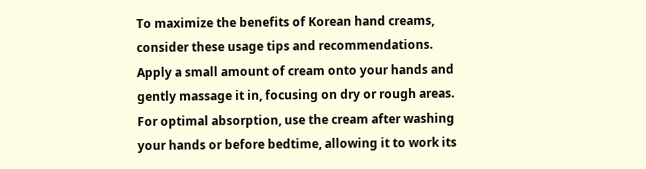To maximize the benefits of Korean hand creams, consider these usage tips and recommendations. Apply a small amount of cream onto your hands and gently massage it in, focusing on dry or rough areas. For optimal absorption, use the cream after washing your hands or before bedtime, allowing it to work its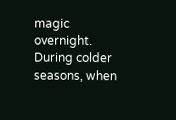magic overnight. During colder seasons, when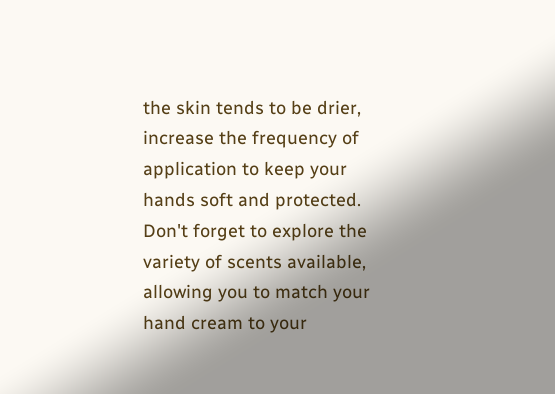the skin tends to be drier, increase the frequency of application to keep your hands soft and protected. Don't forget to explore the variety of scents available, allowing you to match your hand cream to your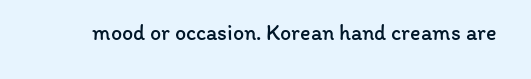mood or occasion. Korean hand creams are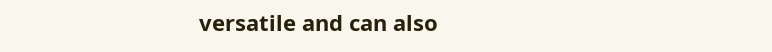versatile and can also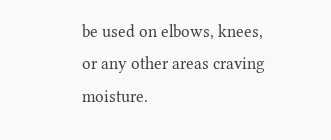be used on elbows, knees, or any other areas craving moisture.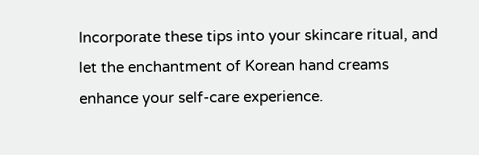Incorporate these tips into your skincare ritual, and let the enchantment of Korean hand creams enhance your self-care experience.